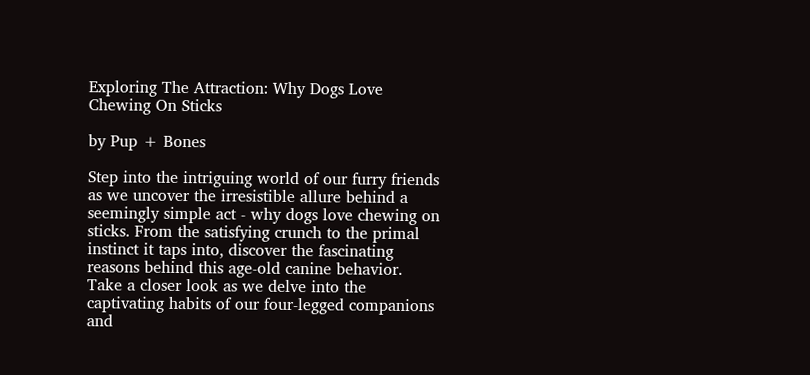Exploring The Attraction: Why Dogs Love Chewing On Sticks

by Pup + Bones

Step into the intriguing world of our furry friends as we uncover the irresistible allure behind a seemingly simple act - why dogs love chewing on sticks. From the satisfying crunch to the primal instinct it taps into, discover the fascinating reasons behind this age-old canine behavior. Take a closer look as we delve into the captivating habits of our four-legged companions and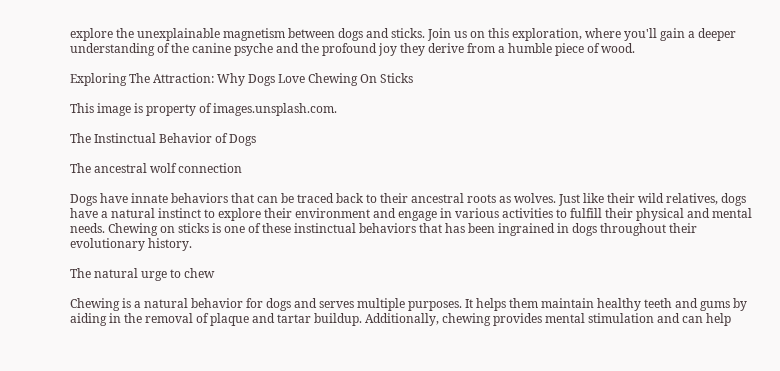explore the unexplainable magnetism between dogs and sticks. Join us on this exploration, where you'll gain a deeper understanding of the canine psyche and the profound joy they derive from a humble piece of wood.

Exploring The Attraction: Why Dogs Love Chewing On Sticks

This image is property of images.unsplash.com.

The Instinctual Behavior of Dogs

The ancestral wolf connection

Dogs have innate behaviors that can be traced back to their ancestral roots as wolves. Just like their wild relatives, dogs have a natural instinct to explore their environment and engage in various activities to fulfill their physical and mental needs. Chewing on sticks is one of these instinctual behaviors that has been ingrained in dogs throughout their evolutionary history.

The natural urge to chew

Chewing is a natural behavior for dogs and serves multiple purposes. It helps them maintain healthy teeth and gums by aiding in the removal of plaque and tartar buildup. Additionally, chewing provides mental stimulation and can help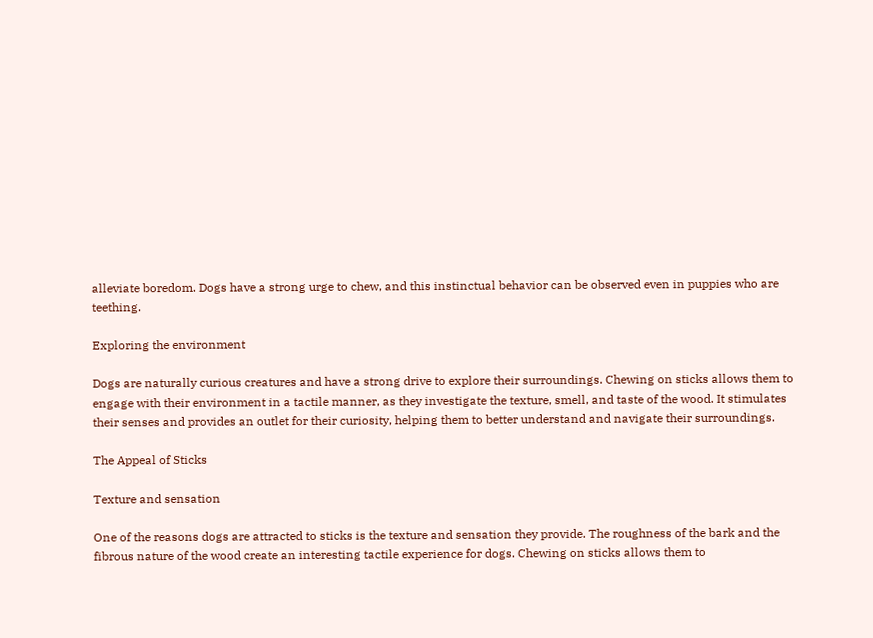alleviate boredom. Dogs have a strong urge to chew, and this instinctual behavior can be observed even in puppies who are teething.

Exploring the environment

Dogs are naturally curious creatures and have a strong drive to explore their surroundings. Chewing on sticks allows them to engage with their environment in a tactile manner, as they investigate the texture, smell, and taste of the wood. It stimulates their senses and provides an outlet for their curiosity, helping them to better understand and navigate their surroundings.

The Appeal of Sticks

Texture and sensation

One of the reasons dogs are attracted to sticks is the texture and sensation they provide. The roughness of the bark and the fibrous nature of the wood create an interesting tactile experience for dogs. Chewing on sticks allows them to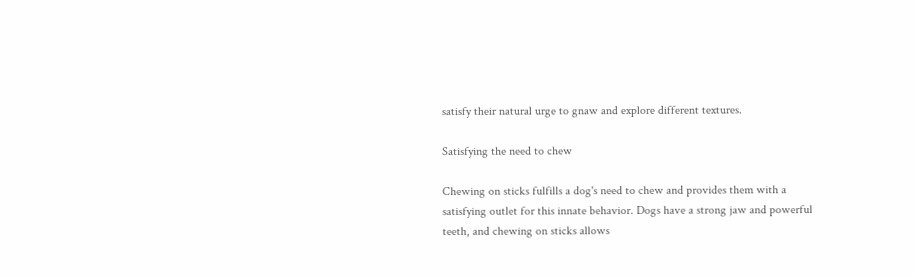satisfy their natural urge to gnaw and explore different textures.

Satisfying the need to chew

Chewing on sticks fulfills a dog's need to chew and provides them with a satisfying outlet for this innate behavior. Dogs have a strong jaw and powerful teeth, and chewing on sticks allows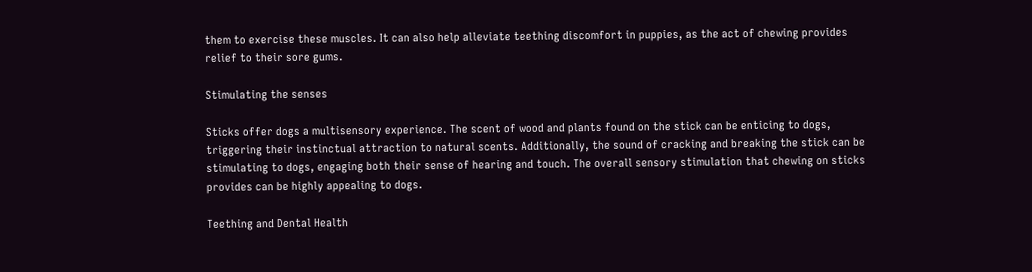them to exercise these muscles. It can also help alleviate teething discomfort in puppies, as the act of chewing provides relief to their sore gums.

Stimulating the senses

Sticks offer dogs a multisensory experience. The scent of wood and plants found on the stick can be enticing to dogs, triggering their instinctual attraction to natural scents. Additionally, the sound of cracking and breaking the stick can be stimulating to dogs, engaging both their sense of hearing and touch. The overall sensory stimulation that chewing on sticks provides can be highly appealing to dogs.

Teething and Dental Health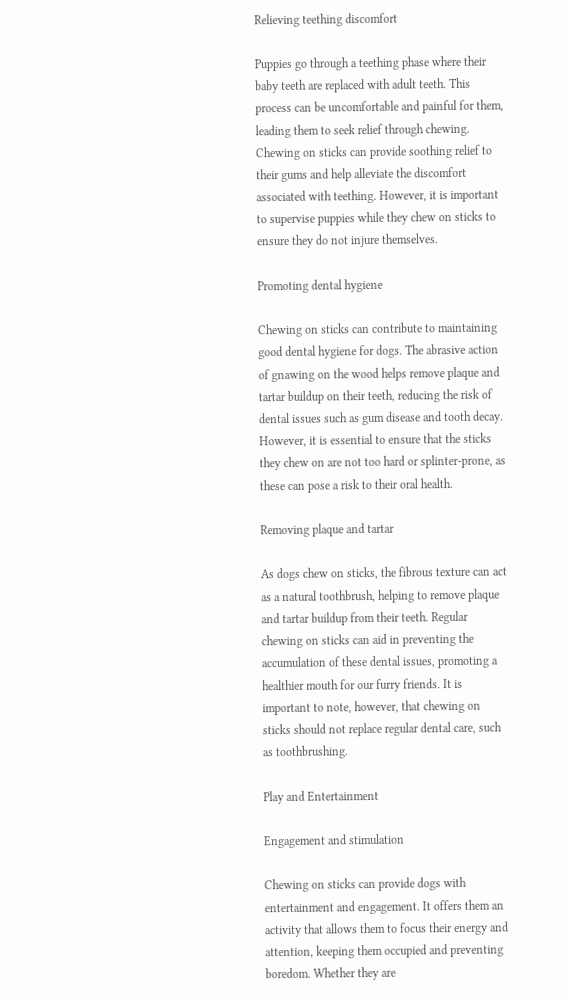Relieving teething discomfort

Puppies go through a teething phase where their baby teeth are replaced with adult teeth. This process can be uncomfortable and painful for them, leading them to seek relief through chewing. Chewing on sticks can provide soothing relief to their gums and help alleviate the discomfort associated with teething. However, it is important to supervise puppies while they chew on sticks to ensure they do not injure themselves.

Promoting dental hygiene

Chewing on sticks can contribute to maintaining good dental hygiene for dogs. The abrasive action of gnawing on the wood helps remove plaque and tartar buildup on their teeth, reducing the risk of dental issues such as gum disease and tooth decay. However, it is essential to ensure that the sticks they chew on are not too hard or splinter-prone, as these can pose a risk to their oral health.

Removing plaque and tartar

As dogs chew on sticks, the fibrous texture can act as a natural toothbrush, helping to remove plaque and tartar buildup from their teeth. Regular chewing on sticks can aid in preventing the accumulation of these dental issues, promoting a healthier mouth for our furry friends. It is important to note, however, that chewing on sticks should not replace regular dental care, such as toothbrushing.

Play and Entertainment

Engagement and stimulation

Chewing on sticks can provide dogs with entertainment and engagement. It offers them an activity that allows them to focus their energy and attention, keeping them occupied and preventing boredom. Whether they are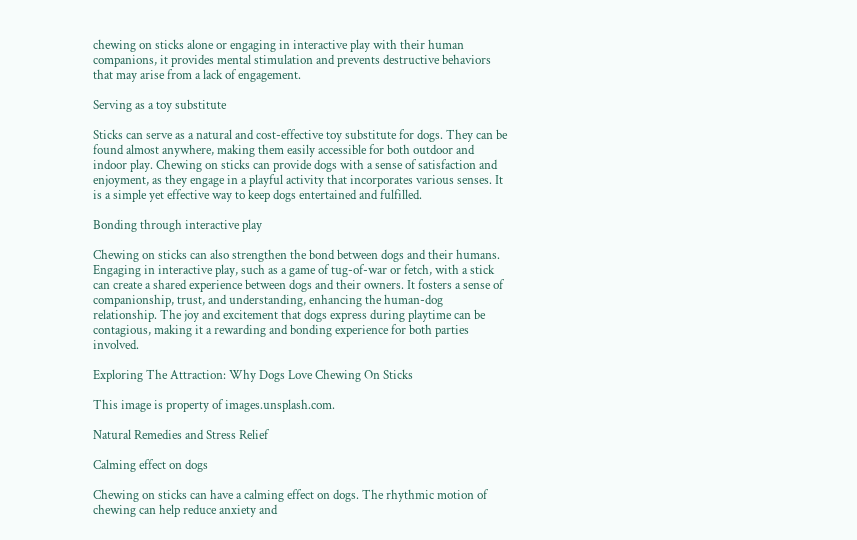chewing on sticks alone or engaging in interactive play with their human companions, it provides mental stimulation and prevents destructive behaviors that may arise from a lack of engagement.

Serving as a toy substitute

Sticks can serve as a natural and cost-effective toy substitute for dogs. They can be found almost anywhere, making them easily accessible for both outdoor and indoor play. Chewing on sticks can provide dogs with a sense of satisfaction and enjoyment, as they engage in a playful activity that incorporates various senses. It is a simple yet effective way to keep dogs entertained and fulfilled.

Bonding through interactive play

Chewing on sticks can also strengthen the bond between dogs and their humans. Engaging in interactive play, such as a game of tug-of-war or fetch, with a stick can create a shared experience between dogs and their owners. It fosters a sense of companionship, trust, and understanding, enhancing the human-dog relationship. The joy and excitement that dogs express during playtime can be contagious, making it a rewarding and bonding experience for both parties involved.

Exploring The Attraction: Why Dogs Love Chewing On Sticks

This image is property of images.unsplash.com.

Natural Remedies and Stress Relief

Calming effect on dogs

Chewing on sticks can have a calming effect on dogs. The rhythmic motion of chewing can help reduce anxiety and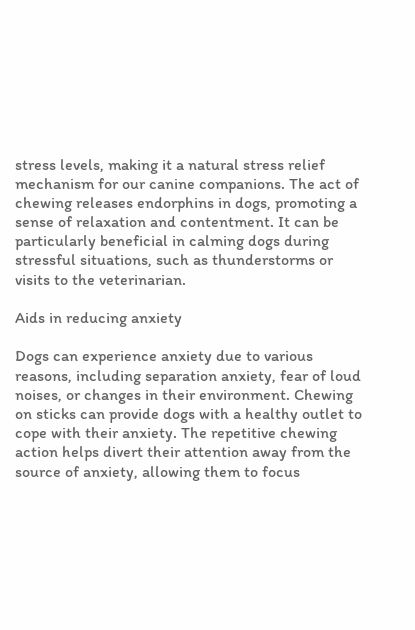stress levels, making it a natural stress relief mechanism for our canine companions. The act of chewing releases endorphins in dogs, promoting a sense of relaxation and contentment. It can be particularly beneficial in calming dogs during stressful situations, such as thunderstorms or visits to the veterinarian.

Aids in reducing anxiety

Dogs can experience anxiety due to various reasons, including separation anxiety, fear of loud noises, or changes in their environment. Chewing on sticks can provide dogs with a healthy outlet to cope with their anxiety. The repetitive chewing action helps divert their attention away from the source of anxiety, allowing them to focus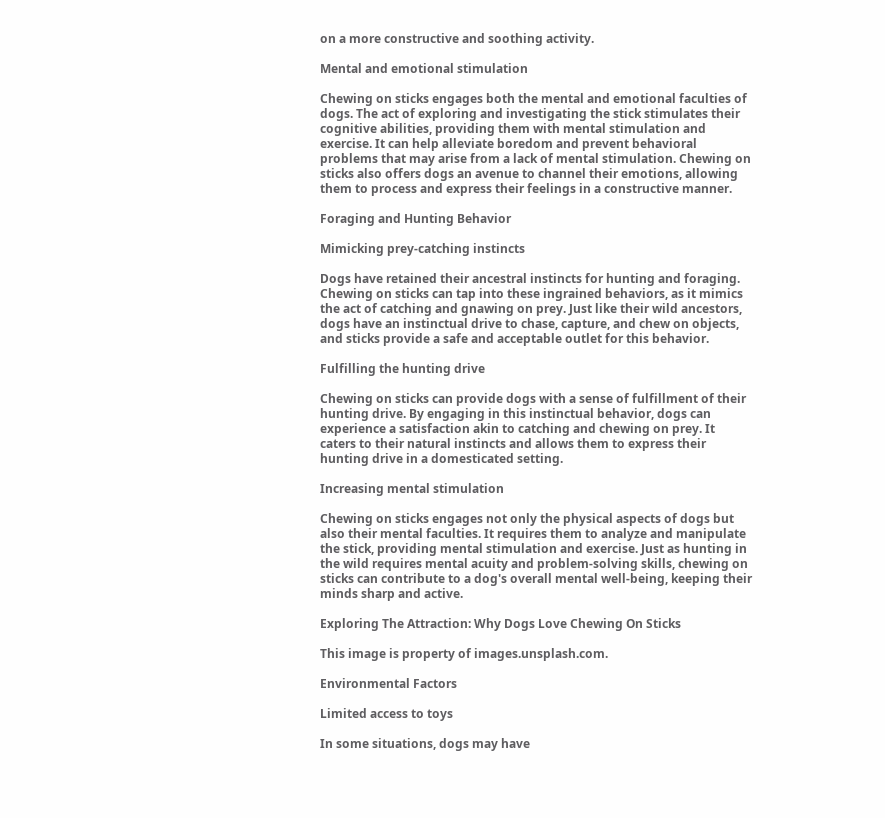on a more constructive and soothing activity.

Mental and emotional stimulation

Chewing on sticks engages both the mental and emotional faculties of dogs. The act of exploring and investigating the stick stimulates their cognitive abilities, providing them with mental stimulation and exercise. It can help alleviate boredom and prevent behavioral problems that may arise from a lack of mental stimulation. Chewing on sticks also offers dogs an avenue to channel their emotions, allowing them to process and express their feelings in a constructive manner.

Foraging and Hunting Behavior

Mimicking prey-catching instincts

Dogs have retained their ancestral instincts for hunting and foraging. Chewing on sticks can tap into these ingrained behaviors, as it mimics the act of catching and gnawing on prey. Just like their wild ancestors, dogs have an instinctual drive to chase, capture, and chew on objects, and sticks provide a safe and acceptable outlet for this behavior.

Fulfilling the hunting drive

Chewing on sticks can provide dogs with a sense of fulfillment of their hunting drive. By engaging in this instinctual behavior, dogs can experience a satisfaction akin to catching and chewing on prey. It caters to their natural instincts and allows them to express their hunting drive in a domesticated setting.

Increasing mental stimulation

Chewing on sticks engages not only the physical aspects of dogs but also their mental faculties. It requires them to analyze and manipulate the stick, providing mental stimulation and exercise. Just as hunting in the wild requires mental acuity and problem-solving skills, chewing on sticks can contribute to a dog's overall mental well-being, keeping their minds sharp and active.

Exploring The Attraction: Why Dogs Love Chewing On Sticks

This image is property of images.unsplash.com.

Environmental Factors

Limited access to toys

In some situations, dogs may have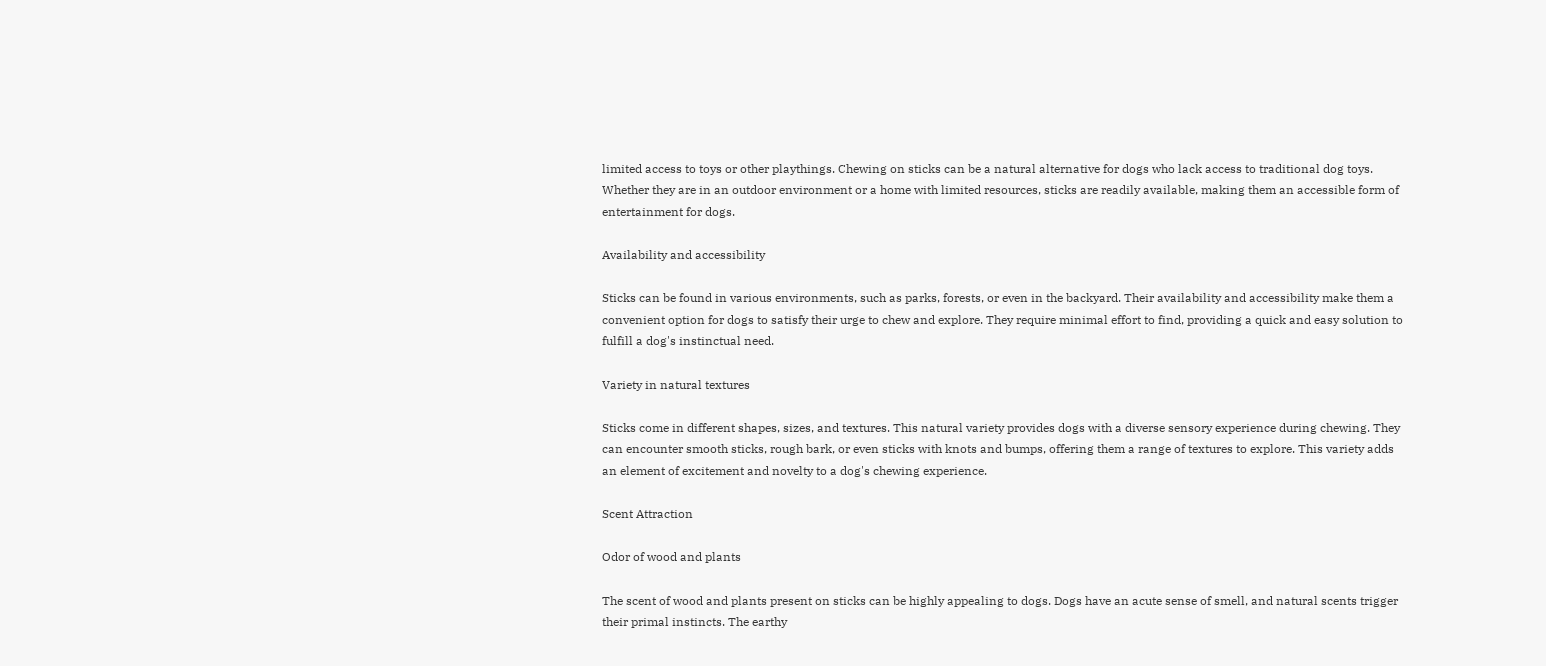limited access to toys or other playthings. Chewing on sticks can be a natural alternative for dogs who lack access to traditional dog toys. Whether they are in an outdoor environment or a home with limited resources, sticks are readily available, making them an accessible form of entertainment for dogs.

Availability and accessibility

Sticks can be found in various environments, such as parks, forests, or even in the backyard. Their availability and accessibility make them a convenient option for dogs to satisfy their urge to chew and explore. They require minimal effort to find, providing a quick and easy solution to fulfill a dog's instinctual need.

Variety in natural textures

Sticks come in different shapes, sizes, and textures. This natural variety provides dogs with a diverse sensory experience during chewing. They can encounter smooth sticks, rough bark, or even sticks with knots and bumps, offering them a range of textures to explore. This variety adds an element of excitement and novelty to a dog's chewing experience.

Scent Attraction

Odor of wood and plants

The scent of wood and plants present on sticks can be highly appealing to dogs. Dogs have an acute sense of smell, and natural scents trigger their primal instincts. The earthy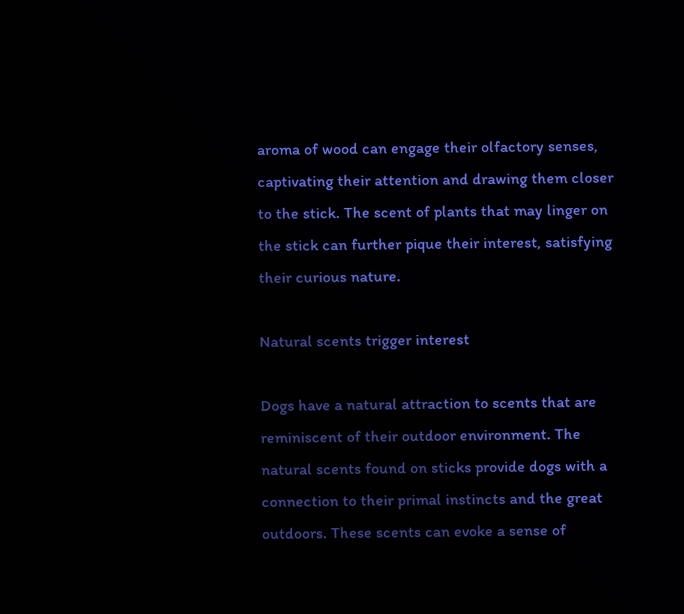aroma of wood can engage their olfactory senses, captivating their attention and drawing them closer to the stick. The scent of plants that may linger on the stick can further pique their interest, satisfying their curious nature.

Natural scents trigger interest

Dogs have a natural attraction to scents that are reminiscent of their outdoor environment. The natural scents found on sticks provide dogs with a connection to their primal instincts and the great outdoors. These scents can evoke a sense of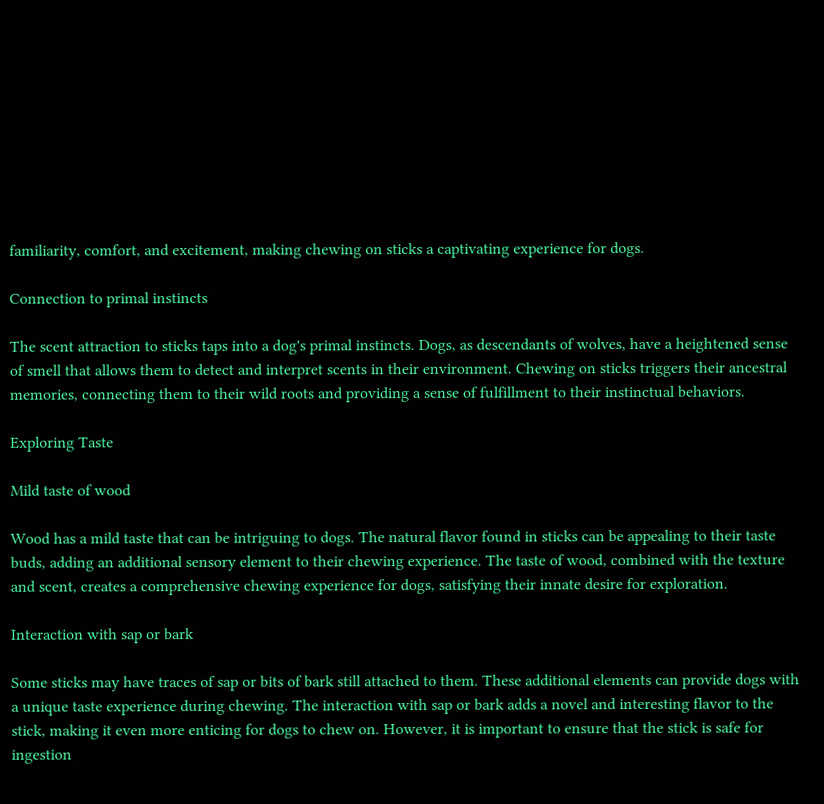familiarity, comfort, and excitement, making chewing on sticks a captivating experience for dogs.

Connection to primal instincts

The scent attraction to sticks taps into a dog's primal instincts. Dogs, as descendants of wolves, have a heightened sense of smell that allows them to detect and interpret scents in their environment. Chewing on sticks triggers their ancestral memories, connecting them to their wild roots and providing a sense of fulfillment to their instinctual behaviors.

Exploring Taste

Mild taste of wood

Wood has a mild taste that can be intriguing to dogs. The natural flavor found in sticks can be appealing to their taste buds, adding an additional sensory element to their chewing experience. The taste of wood, combined with the texture and scent, creates a comprehensive chewing experience for dogs, satisfying their innate desire for exploration.

Interaction with sap or bark

Some sticks may have traces of sap or bits of bark still attached to them. These additional elements can provide dogs with a unique taste experience during chewing. The interaction with sap or bark adds a novel and interesting flavor to the stick, making it even more enticing for dogs to chew on. However, it is important to ensure that the stick is safe for ingestion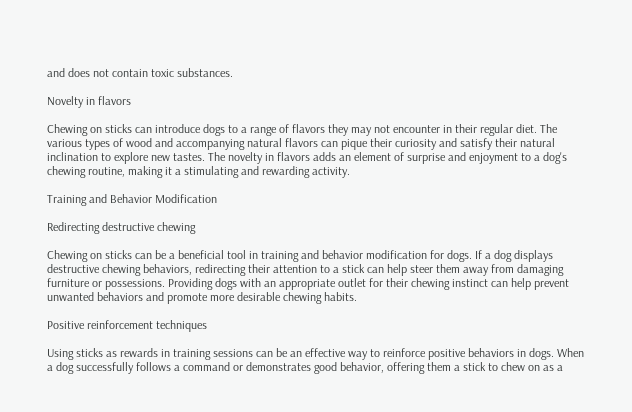and does not contain toxic substances.

Novelty in flavors

Chewing on sticks can introduce dogs to a range of flavors they may not encounter in their regular diet. The various types of wood and accompanying natural flavors can pique their curiosity and satisfy their natural inclination to explore new tastes. The novelty in flavors adds an element of surprise and enjoyment to a dog's chewing routine, making it a stimulating and rewarding activity.

Training and Behavior Modification

Redirecting destructive chewing

Chewing on sticks can be a beneficial tool in training and behavior modification for dogs. If a dog displays destructive chewing behaviors, redirecting their attention to a stick can help steer them away from damaging furniture or possessions. Providing dogs with an appropriate outlet for their chewing instinct can help prevent unwanted behaviors and promote more desirable chewing habits.

Positive reinforcement techniques

Using sticks as rewards in training sessions can be an effective way to reinforce positive behaviors in dogs. When a dog successfully follows a command or demonstrates good behavior, offering them a stick to chew on as a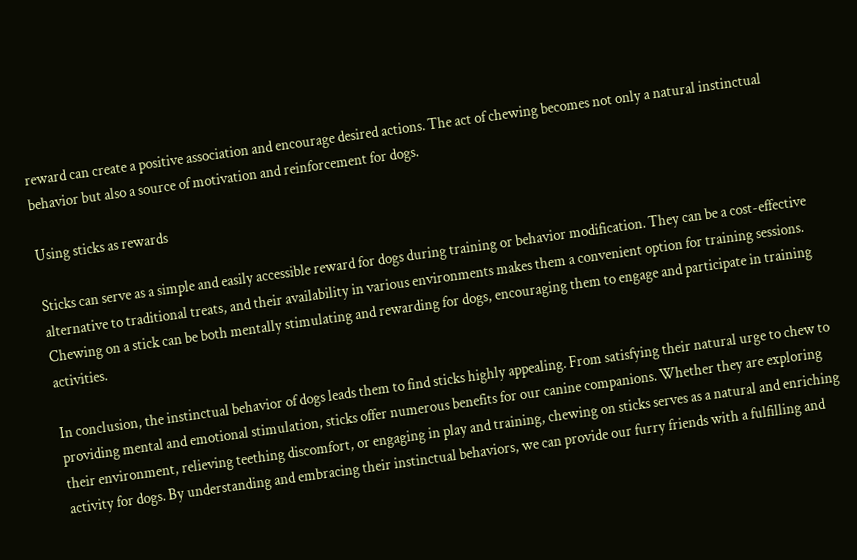reward can create a positive association and encourage desired actions. The act of chewing becomes not only a natural instinctual behavior but also a source of motivation and reinforcement for dogs.

Using sticks as rewards

Sticks can serve as a simple and easily accessible reward for dogs during training or behavior modification. They can be a cost-effective alternative to traditional treats, and their availability in various environments makes them a convenient option for training sessions. Chewing on a stick can be both mentally stimulating and rewarding for dogs, encouraging them to engage and participate in training activities.

In conclusion, the instinctual behavior of dogs leads them to find sticks highly appealing. From satisfying their natural urge to chew to providing mental and emotional stimulation, sticks offer numerous benefits for our canine companions. Whether they are exploring their environment, relieving teething discomfort, or engaging in play and training, chewing on sticks serves as a natural and enriching activity for dogs. By understanding and embracing their instinctual behaviors, we can provide our furry friends with a fulfilling and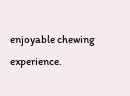enjoyable chewing experience.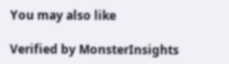You may also like

Verified by MonsterInsights